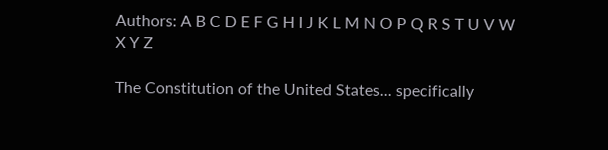Authors: A B C D E F G H I J K L M N O P Q R S T U V W X Y Z

The Constitution of the United States... specifically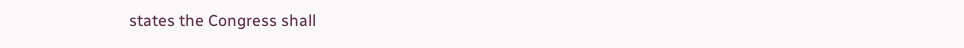states the Congress shall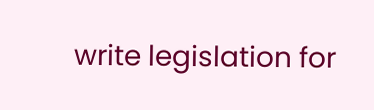write legislation for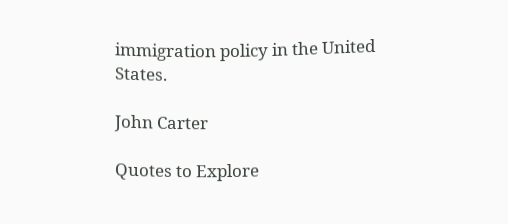immigration policy in the United States.

John Carter

Quotes to Explore